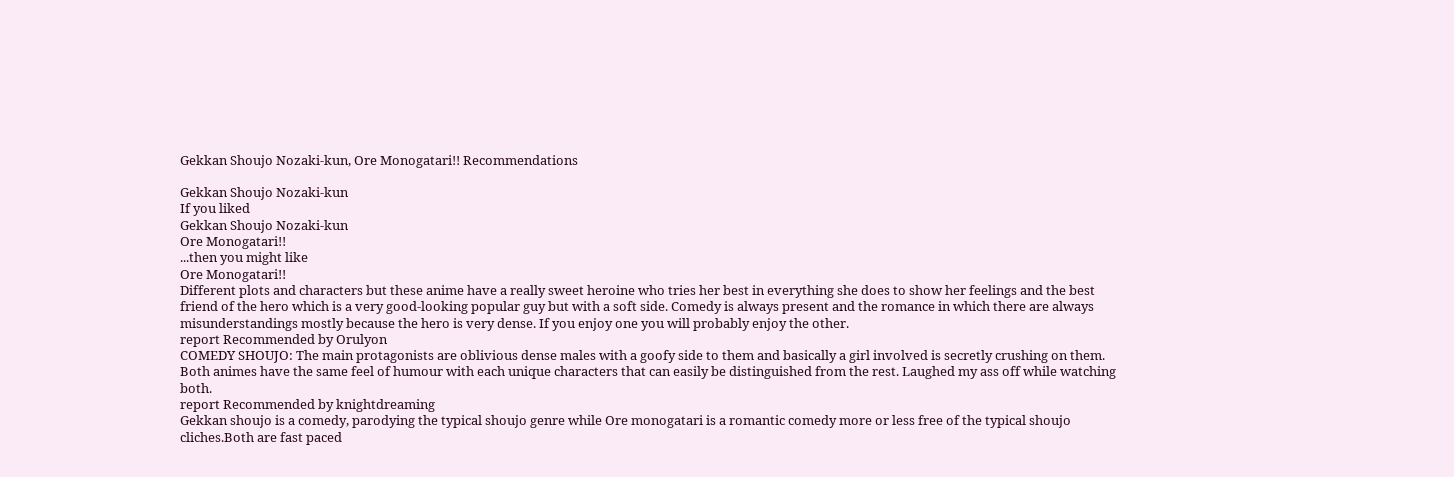Gekkan Shoujo Nozaki-kun, Ore Monogatari!! Recommendations

Gekkan Shoujo Nozaki-kun
If you liked
Gekkan Shoujo Nozaki-kun
Ore Monogatari!!
...then you might like
Ore Monogatari!!
Different plots and characters but these anime have a really sweet heroine who tries her best in everything she does to show her feelings and the best friend of the hero which is a very good-looking popular guy but with a soft side. Comedy is always present and the romance in which there are always misunderstandings mostly because the hero is very dense. If you enjoy one you will probably enjoy the other.
report Recommended by Orulyon
COMEDY SHOUJO: The main protagonists are oblivious dense males with a goofy side to them and basically a girl involved is secretly crushing on them. Both animes have the same feel of humour with each unique characters that can easily be distinguished from the rest. Laughed my ass off while watching both.
report Recommended by knightdreaming
Gekkan shoujo is a comedy, parodying the typical shoujo genre while Ore monogatari is a romantic comedy more or less free of the typical shoujo cliches.Both are fast paced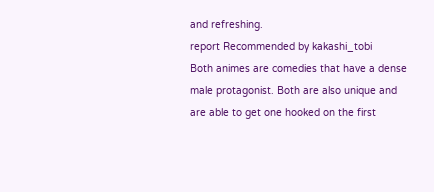and refreshing.
report Recommended by kakashi_tobi
Both animes are comedies that have a dense male protagonist. Both are also unique and are able to get one hooked on the first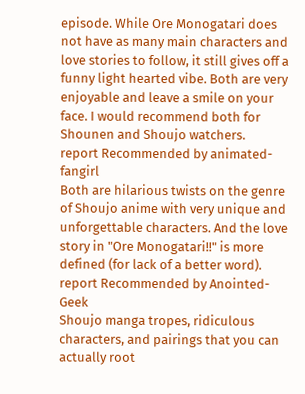episode. While Ore Monogatari does not have as many main characters and love stories to follow, it still gives off a funny light hearted vibe. Both are very enjoyable and leave a smile on your face. I would recommend both for Shounen and Shoujo watchers.
report Recommended by animated-fangirl
Both are hilarious twists on the genre of Shoujo anime with very unique and unforgettable characters. And the love story in "Ore Monogatari!!" is more defined (for lack of a better word).
report Recommended by Anointed-Geek
Shoujo manga tropes, ridiculous characters, and pairings that you can actually root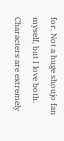for. Not a huge shoujo fan myself, but I love both. Characters are extremely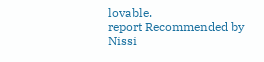lovable.
report Recommended by Nissi